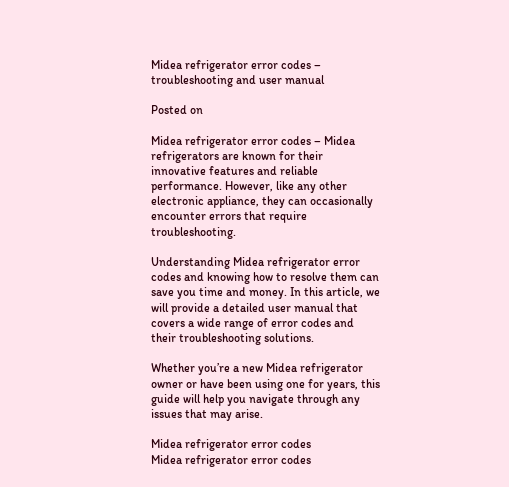Midea refrigerator error codes – troubleshooting and user manual

Posted on

Midea refrigerator error codes – Midea refrigerators are known for their innovative features and reliable performance. However, like any other electronic appliance, they can occasionally encounter errors that require troubleshooting.

Understanding Midea refrigerator error codes and knowing how to resolve them can save you time and money. In this article, we will provide a detailed user manual that covers a wide range of error codes and their troubleshooting solutions.

Whether you’re a new Midea refrigerator owner or have been using one for years, this guide will help you navigate through any issues that may arise.

Midea refrigerator error codes
Midea refrigerator error codes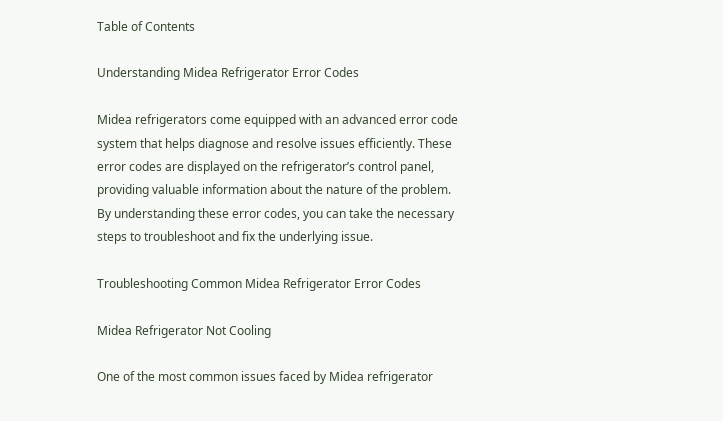Table of Contents

Understanding Midea Refrigerator Error Codes

Midea refrigerators come equipped with an advanced error code system that helps diagnose and resolve issues efficiently. These error codes are displayed on the refrigerator’s control panel, providing valuable information about the nature of the problem. By understanding these error codes, you can take the necessary steps to troubleshoot and fix the underlying issue.

Troubleshooting Common Midea Refrigerator Error Codes

Midea Refrigerator Not Cooling

One of the most common issues faced by Midea refrigerator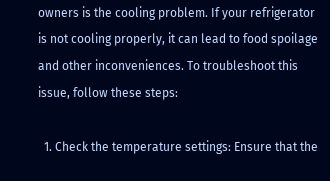owners is the cooling problem. If your refrigerator is not cooling properly, it can lead to food spoilage and other inconveniences. To troubleshoot this issue, follow these steps:

  1. Check the temperature settings: Ensure that the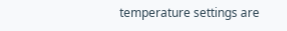temperature settings are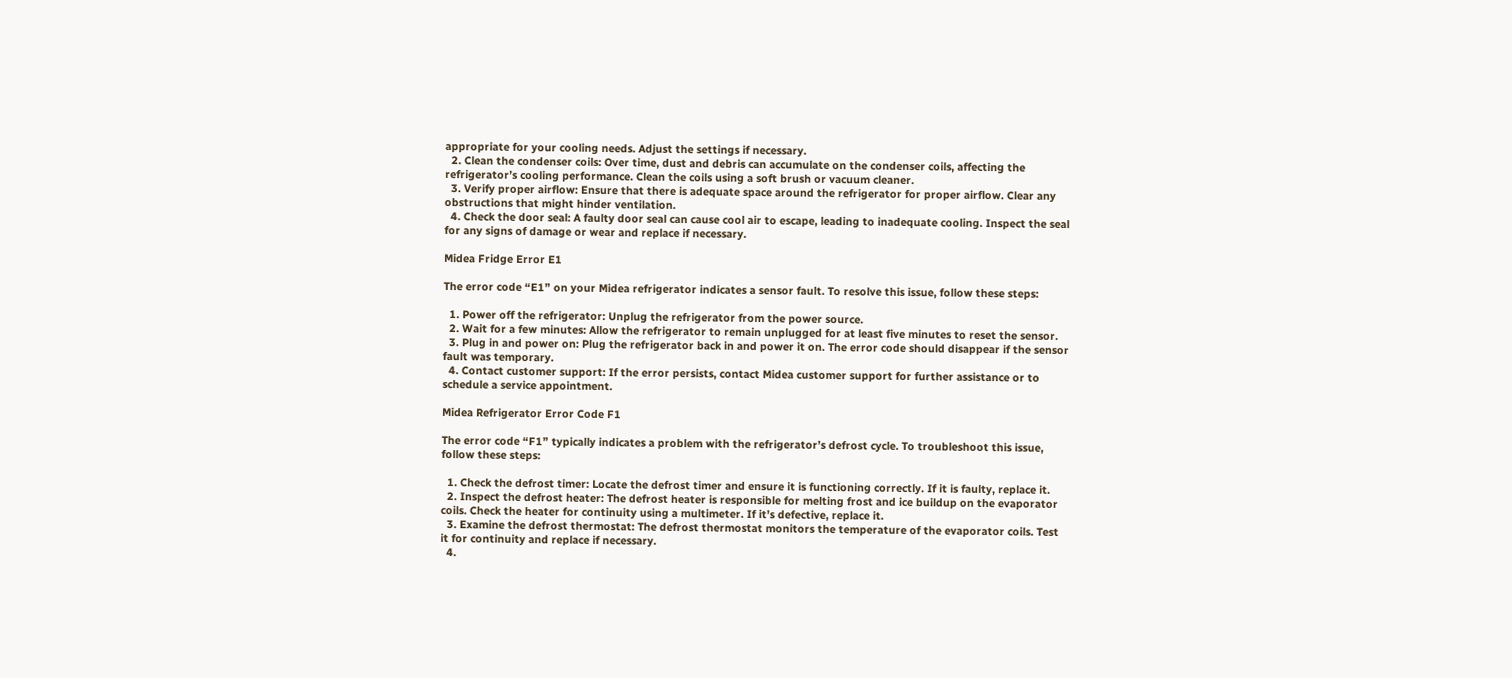appropriate for your cooling needs. Adjust the settings if necessary.
  2. Clean the condenser coils: Over time, dust and debris can accumulate on the condenser coils, affecting the refrigerator’s cooling performance. Clean the coils using a soft brush or vacuum cleaner.
  3. Verify proper airflow: Ensure that there is adequate space around the refrigerator for proper airflow. Clear any obstructions that might hinder ventilation.
  4. Check the door seal: A faulty door seal can cause cool air to escape, leading to inadequate cooling. Inspect the seal for any signs of damage or wear and replace if necessary.

Midea Fridge Error E1

The error code “E1” on your Midea refrigerator indicates a sensor fault. To resolve this issue, follow these steps:

  1. Power off the refrigerator: Unplug the refrigerator from the power source.
  2. Wait for a few minutes: Allow the refrigerator to remain unplugged for at least five minutes to reset the sensor.
  3. Plug in and power on: Plug the refrigerator back in and power it on. The error code should disappear if the sensor fault was temporary.
  4. Contact customer support: If the error persists, contact Midea customer support for further assistance or to schedule a service appointment.

Midea Refrigerator Error Code F1

The error code “F1” typically indicates a problem with the refrigerator’s defrost cycle. To troubleshoot this issue, follow these steps:

  1. Check the defrost timer: Locate the defrost timer and ensure it is functioning correctly. If it is faulty, replace it.
  2. Inspect the defrost heater: The defrost heater is responsible for melting frost and ice buildup on the evaporator coils. Check the heater for continuity using a multimeter. If it’s defective, replace it.
  3. Examine the defrost thermostat: The defrost thermostat monitors the temperature of the evaporator coils. Test it for continuity and replace if necessary.
  4.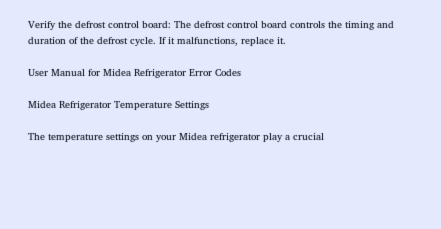Verify the defrost control board: The defrost control board controls the timing and duration of the defrost cycle. If it malfunctions, replace it.

User Manual for Midea Refrigerator Error Codes

Midea Refrigerator Temperature Settings

The temperature settings on your Midea refrigerator play a crucial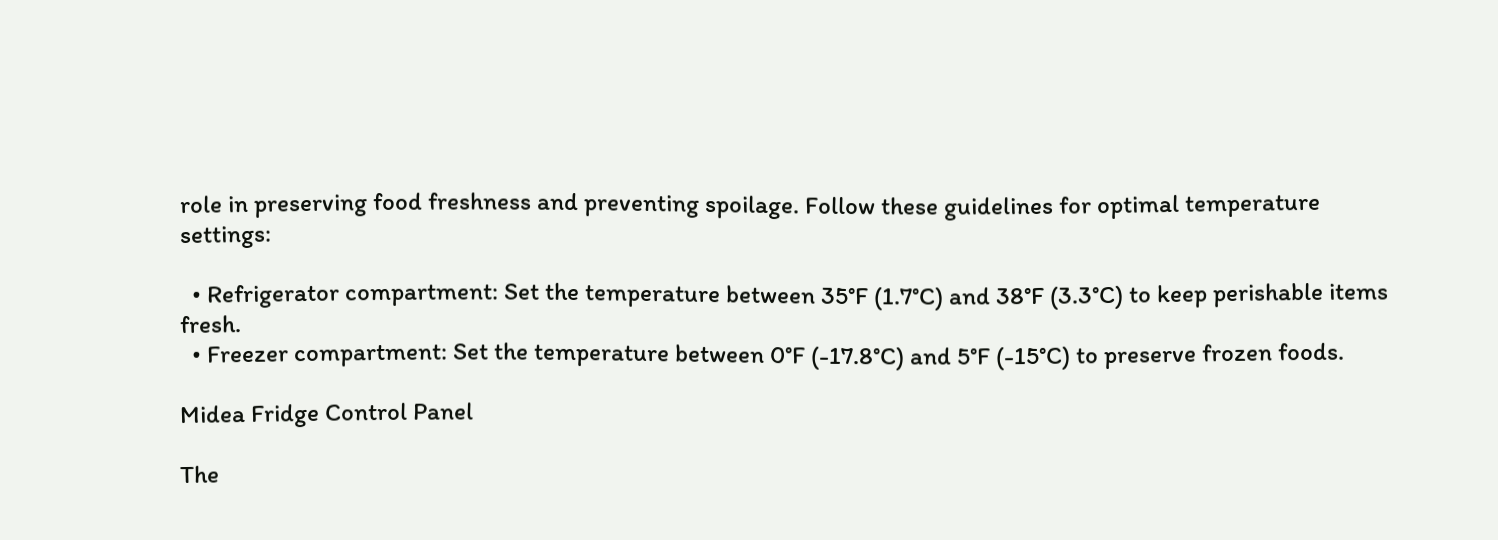role in preserving food freshness and preventing spoilage. Follow these guidelines for optimal temperature settings:

  • Refrigerator compartment: Set the temperature between 35°F (1.7°C) and 38°F (3.3°C) to keep perishable items fresh.
  • Freezer compartment: Set the temperature between 0°F (-17.8°C) and 5°F (-15°C) to preserve frozen foods.

Midea Fridge Control Panel

The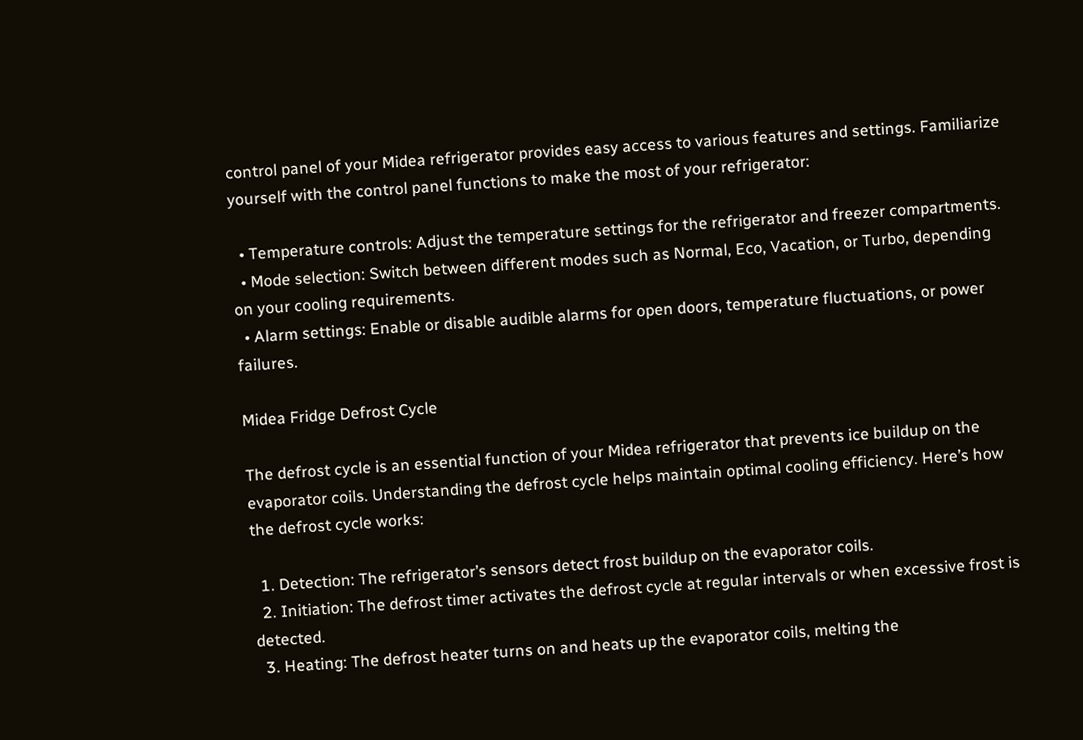control panel of your Midea refrigerator provides easy access to various features and settings. Familiarize yourself with the control panel functions to make the most of your refrigerator:

  • Temperature controls: Adjust the temperature settings for the refrigerator and freezer compartments.
  • Mode selection: Switch between different modes such as Normal, Eco, Vacation, or Turbo, depending on your cooling requirements.
  • Alarm settings: Enable or disable audible alarms for open doors, temperature fluctuations, or power failures.

Midea Fridge Defrost Cycle

The defrost cycle is an essential function of your Midea refrigerator that prevents ice buildup on the evaporator coils. Understanding the defrost cycle helps maintain optimal cooling efficiency. Here’s how the defrost cycle works:

  1. Detection: The refrigerator’s sensors detect frost buildup on the evaporator coils.
  2. Initiation: The defrost timer activates the defrost cycle at regular intervals or when excessive frost is detected.
  3. Heating: The defrost heater turns on and heats up the evaporator coils, melting the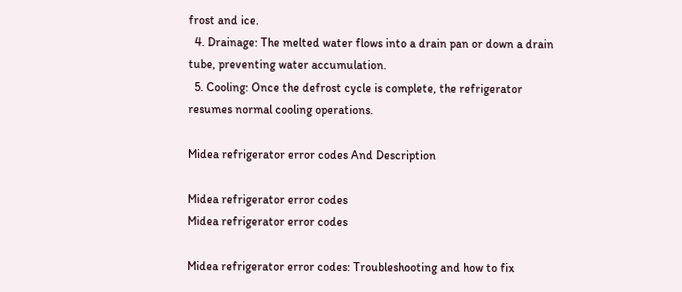frost and ice.
  4. Drainage: The melted water flows into a drain pan or down a drain tube, preventing water accumulation.
  5. Cooling: Once the defrost cycle is complete, the refrigerator resumes normal cooling operations.

Midea refrigerator error codes And Description

Midea refrigerator error codes
Midea refrigerator error codes

Midea refrigerator error codes: Troubleshooting and how to fix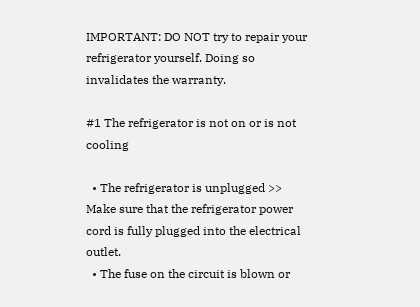IMPORTANT: DO NOT try to repair your refrigerator yourself. Doing so invalidates the warranty.

#1 The refrigerator is not on or is not cooling

  • The refrigerator is unplugged >> Make sure that the refrigerator power cord is fully plugged into the electrical outlet.
  • The fuse on the circuit is blown or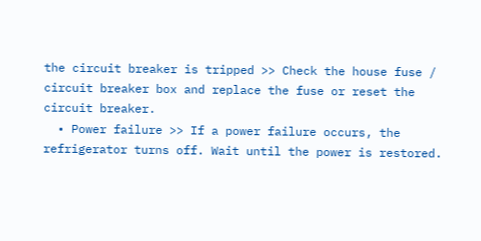the circuit breaker is tripped >> Check the house fuse / circuit breaker box and replace the fuse or reset the circuit breaker.
  • Power failure >> If a power failure occurs, the refrigerator turns off. Wait until the power is restored.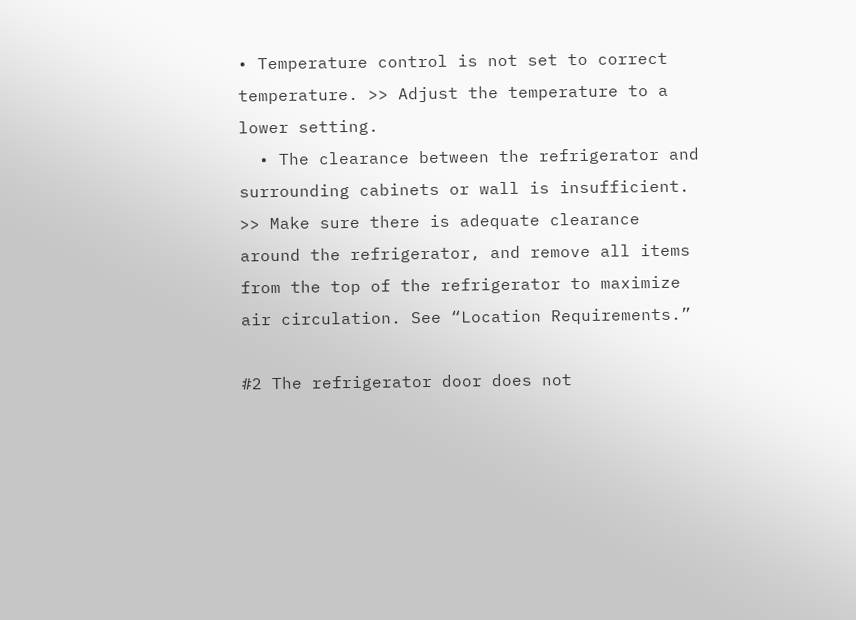• Temperature control is not set to correct temperature. >> Adjust the temperature to a lower setting.
  • The clearance between the refrigerator and surrounding cabinets or wall is insufficient. >> Make sure there is adequate clearance around the refrigerator, and remove all items from the top of the refrigerator to maximize air circulation. See “Location Requirements.”

#2 The refrigerator door does not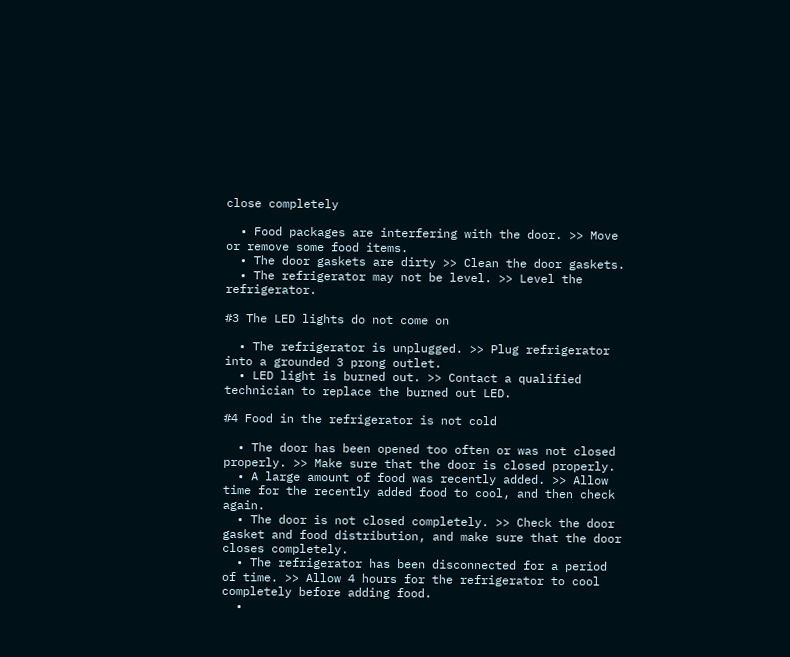close completely

  • Food packages are interfering with the door. >> Move or remove some food items.
  • The door gaskets are dirty >> Clean the door gaskets.
  • The refrigerator may not be level. >> Level the refrigerator.

#3 The LED lights do not come on

  • The refrigerator is unplugged. >> Plug refrigerator into a grounded 3 prong outlet.
  • LED light is burned out. >> Contact a qualified technician to replace the burned out LED.

#4 Food in the refrigerator is not cold

  • The door has been opened too often or was not closed properly. >> Make sure that the door is closed properly.
  • A large amount of food was recently added. >> Allow time for the recently added food to cool, and then check again.
  • The door is not closed completely. >> Check the door gasket and food distribution, and make sure that the door closes completely.
  • The refrigerator has been disconnected for a period of time. >> Allow 4 hours for the refrigerator to cool completely before adding food.
  •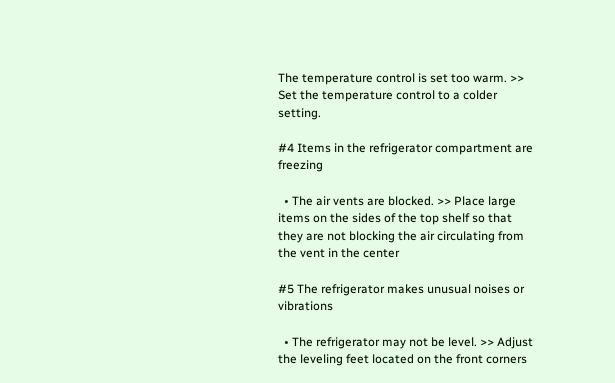The temperature control is set too warm. >> Set the temperature control to a colder setting.

#4 Items in the refrigerator compartment are freezing

  • The air vents are blocked. >> Place large items on the sides of the top shelf so that they are not blocking the air circulating from the vent in the center

#5 The refrigerator makes unusual noises or vibrations

  • The refrigerator may not be level. >> Adjust the leveling feet located on the front corners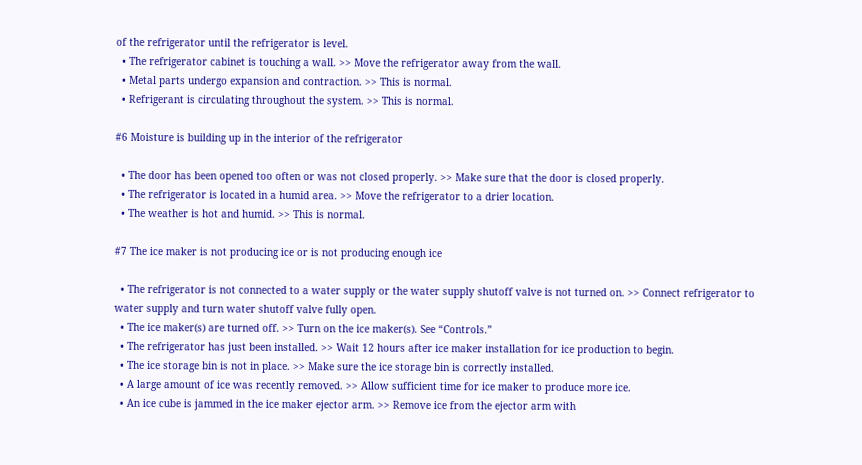of the refrigerator until the refrigerator is level.
  • The refrigerator cabinet is touching a wall. >> Move the refrigerator away from the wall.
  • Metal parts undergo expansion and contraction. >> This is normal.
  • Refrigerant is circulating throughout the system. >> This is normal.

#6 Moisture is building up in the interior of the refrigerator

  • The door has been opened too often or was not closed properly. >> Make sure that the door is closed properly.
  • The refrigerator is located in a humid area. >> Move the refrigerator to a drier location.
  • The weather is hot and humid. >> This is normal.

#7 The ice maker is not producing ice or is not producing enough ice

  • The refrigerator is not connected to a water supply or the water supply shutoff valve is not turned on. >> Connect refrigerator to water supply and turn water shutoff valve fully open.
  • The ice maker(s) are turned off. >> Turn on the ice maker(s). See “Controls.”
  • The refrigerator has just been installed. >> Wait 12 hours after ice maker installation for ice production to begin.
  • The ice storage bin is not in place. >> Make sure the ice storage bin is correctly installed.
  • A large amount of ice was recently removed. >> Allow sufficient time for ice maker to produce more ice.
  • An ice cube is jammed in the ice maker ejector arm. >> Remove ice from the ejector arm with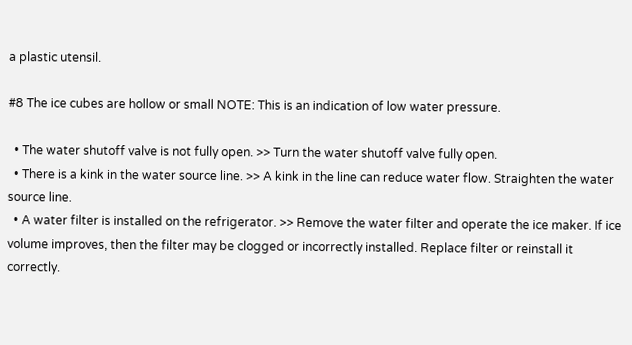a plastic utensil.

#8 The ice cubes are hollow or small NOTE: This is an indication of low water pressure.

  • The water shutoff valve is not fully open. >> Turn the water shutoff valve fully open.
  • There is a kink in the water source line. >> A kink in the line can reduce water flow. Straighten the water source line.
  • A water filter is installed on the refrigerator. >> Remove the water filter and operate the ice maker. If ice volume improves, then the filter may be clogged or incorrectly installed. Replace filter or reinstall it correctly.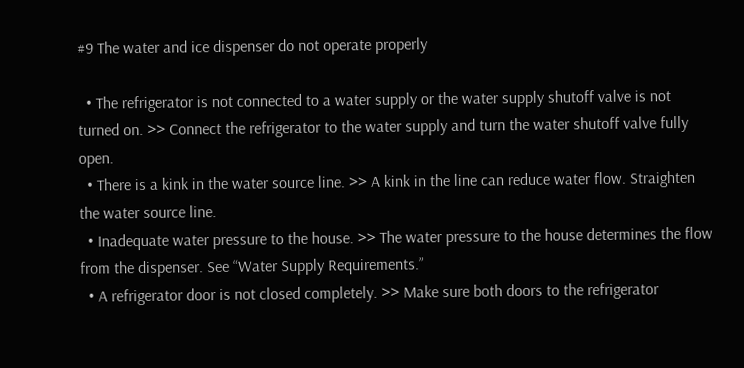#9 The water and ice dispenser do not operate properly

  • The refrigerator is not connected to a water supply or the water supply shutoff valve is not turned on. >> Connect the refrigerator to the water supply and turn the water shutoff valve fully open.
  • There is a kink in the water source line. >> A kink in the line can reduce water flow. Straighten the water source line.
  • Inadequate water pressure to the house. >> The water pressure to the house determines the flow from the dispenser. See “Water Supply Requirements.”
  • A refrigerator door is not closed completely. >> Make sure both doors to the refrigerator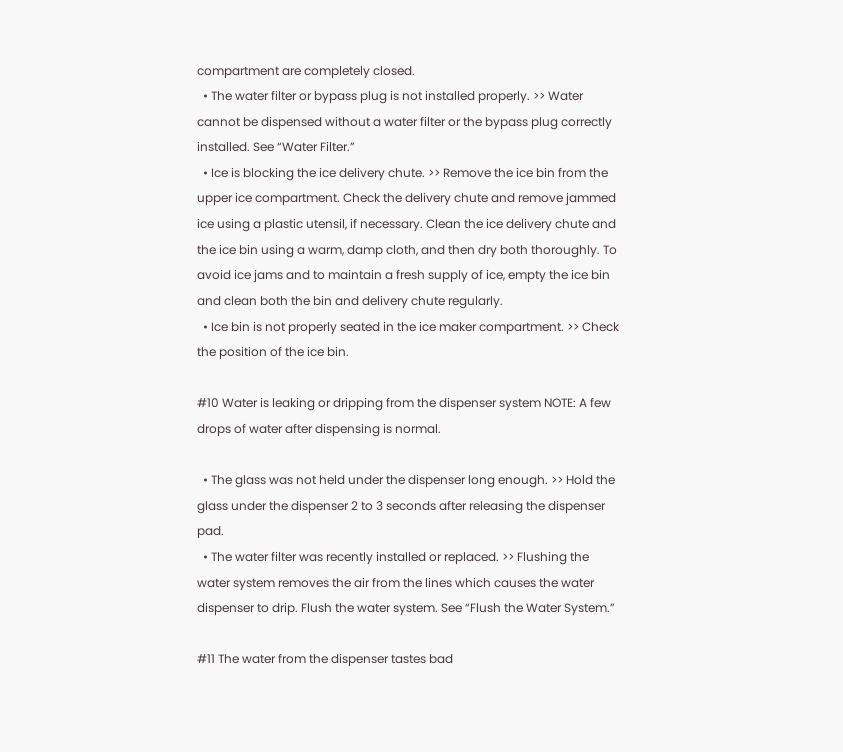compartment are completely closed.
  • The water filter or bypass plug is not installed properly. >> Water cannot be dispensed without a water filter or the bypass plug correctly installed. See “Water Filter.”
  • Ice is blocking the ice delivery chute. >> Remove the ice bin from the upper ice compartment. Check the delivery chute and remove jammed ice using a plastic utensil, if necessary. Clean the ice delivery chute and the ice bin using a warm, damp cloth, and then dry both thoroughly. To avoid ice jams and to maintain a fresh supply of ice, empty the ice bin and clean both the bin and delivery chute regularly.
  • Ice bin is not properly seated in the ice maker compartment. >> Check the position of the ice bin.

#10 Water is leaking or dripping from the dispenser system NOTE: A few drops of water after dispensing is normal.

  • The glass was not held under the dispenser long enough. >> Hold the glass under the dispenser 2 to 3 seconds after releasing the dispenser pad.
  • The water filter was recently installed or replaced. >> Flushing the water system removes the air from the lines which causes the water dispenser to drip. Flush the water system. See “Flush the Water System.”

#11 The water from the dispenser tastes bad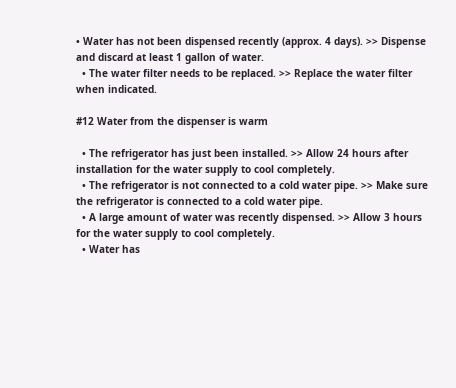• Water has not been dispensed recently (approx. 4 days). >> Dispense and discard at least 1 gallon of water.
  • The water filter needs to be replaced. >> Replace the water filter when indicated.

#12 Water from the dispenser is warm

  • The refrigerator has just been installed. >> Allow 24 hours after installation for the water supply to cool completely.
  • The refrigerator is not connected to a cold water pipe. >> Make sure the refrigerator is connected to a cold water pipe.
  • A large amount of water was recently dispensed. >> Allow 3 hours for the water supply to cool completely.
  • Water has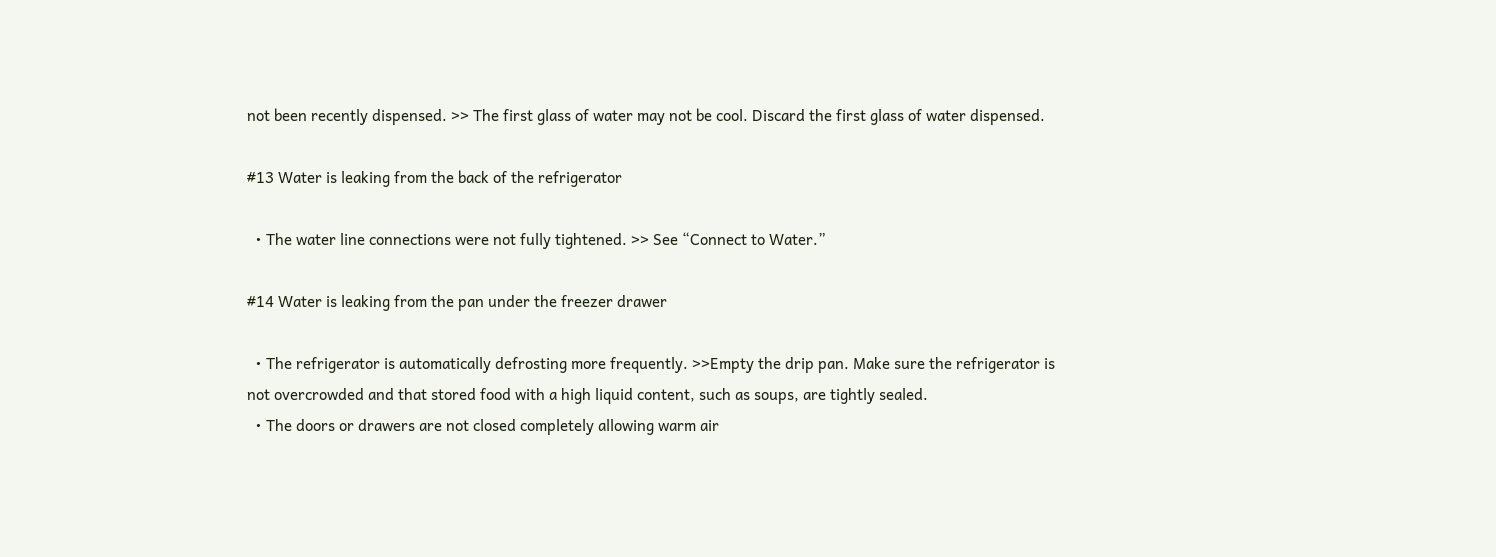not been recently dispensed. >> The first glass of water may not be cool. Discard the first glass of water dispensed.

#13 Water is leaking from the back of the refrigerator

  • The water line connections were not fully tightened. >> See “Connect to Water.”

#14 Water is leaking from the pan under the freezer drawer

  • The refrigerator is automatically defrosting more frequently. >>Empty the drip pan. Make sure the refrigerator is not overcrowded and that stored food with a high liquid content, such as soups, are tightly sealed.
  • The doors or drawers are not closed completely allowing warm air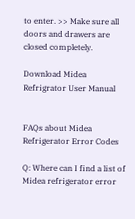to enter. >> Make sure all doors and drawers are closed completely.

Download Midea Refrigrator User Manual


FAQs about Midea Refrigerator Error Codes

Q: Where can I find a list of Midea refrigerator error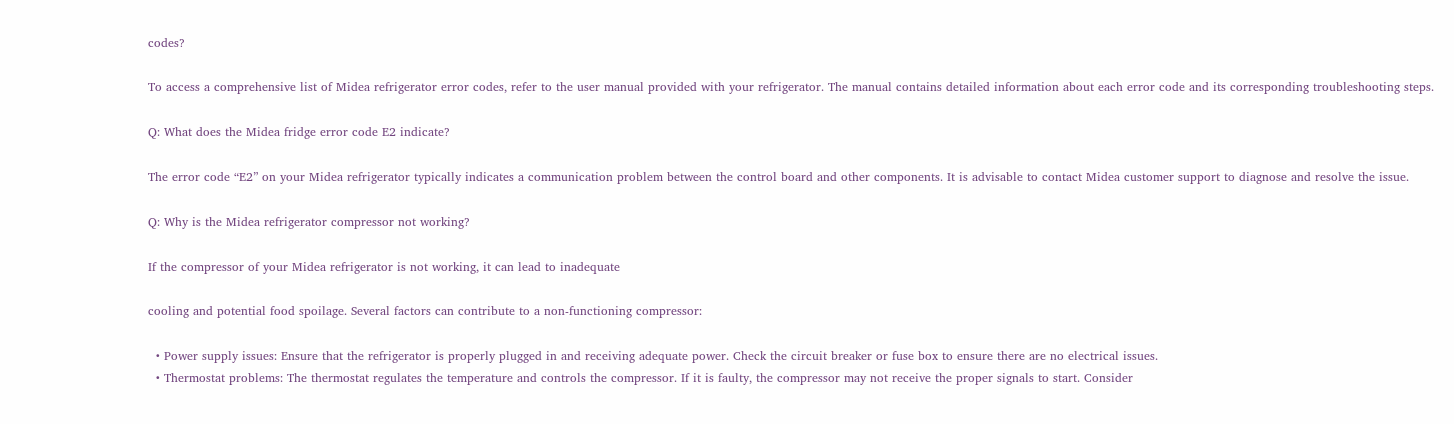codes?

To access a comprehensive list of Midea refrigerator error codes, refer to the user manual provided with your refrigerator. The manual contains detailed information about each error code and its corresponding troubleshooting steps.

Q: What does the Midea fridge error code E2 indicate?

The error code “E2” on your Midea refrigerator typically indicates a communication problem between the control board and other components. It is advisable to contact Midea customer support to diagnose and resolve the issue.

Q: Why is the Midea refrigerator compressor not working?

If the compressor of your Midea refrigerator is not working, it can lead to inadequate

cooling and potential food spoilage. Several factors can contribute to a non-functioning compressor:

  • Power supply issues: Ensure that the refrigerator is properly plugged in and receiving adequate power. Check the circuit breaker or fuse box to ensure there are no electrical issues.
  • Thermostat problems: The thermostat regulates the temperature and controls the compressor. If it is faulty, the compressor may not receive the proper signals to start. Consider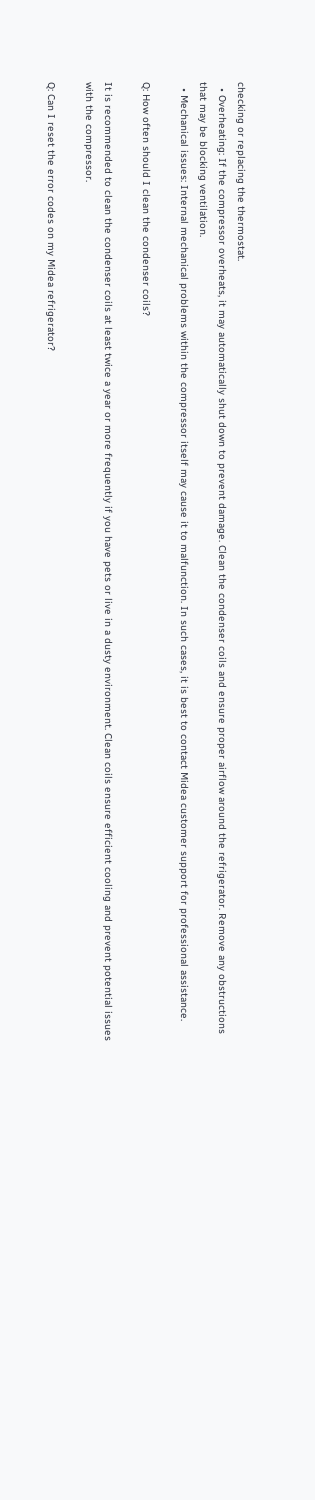checking or replacing the thermostat.
  • Overheating: If the compressor overheats, it may automatically shut down to prevent damage. Clean the condenser coils and ensure proper airflow around the refrigerator. Remove any obstructions that may be blocking ventilation.
  • Mechanical issues: Internal mechanical problems within the compressor itself may cause it to malfunction. In such cases, it is best to contact Midea customer support for professional assistance.

Q: How often should I clean the condenser coils?

It is recommended to clean the condenser coils at least twice a year or more frequently if you have pets or live in a dusty environment. Clean coils ensure efficient cooling and prevent potential issues with the compressor.

Q: Can I reset the error codes on my Midea refrigerator?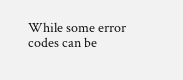While some error codes can be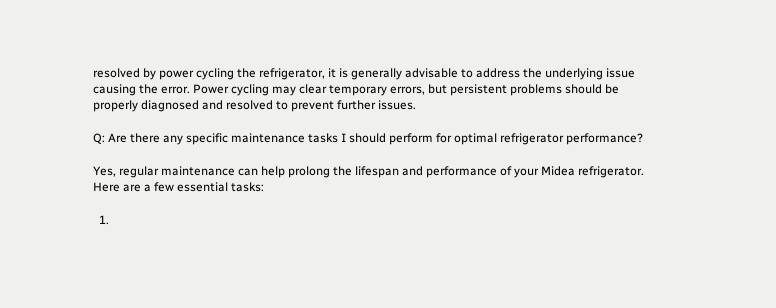resolved by power cycling the refrigerator, it is generally advisable to address the underlying issue causing the error. Power cycling may clear temporary errors, but persistent problems should be properly diagnosed and resolved to prevent further issues.

Q: Are there any specific maintenance tasks I should perform for optimal refrigerator performance?

Yes, regular maintenance can help prolong the lifespan and performance of your Midea refrigerator. Here are a few essential tasks:

  1.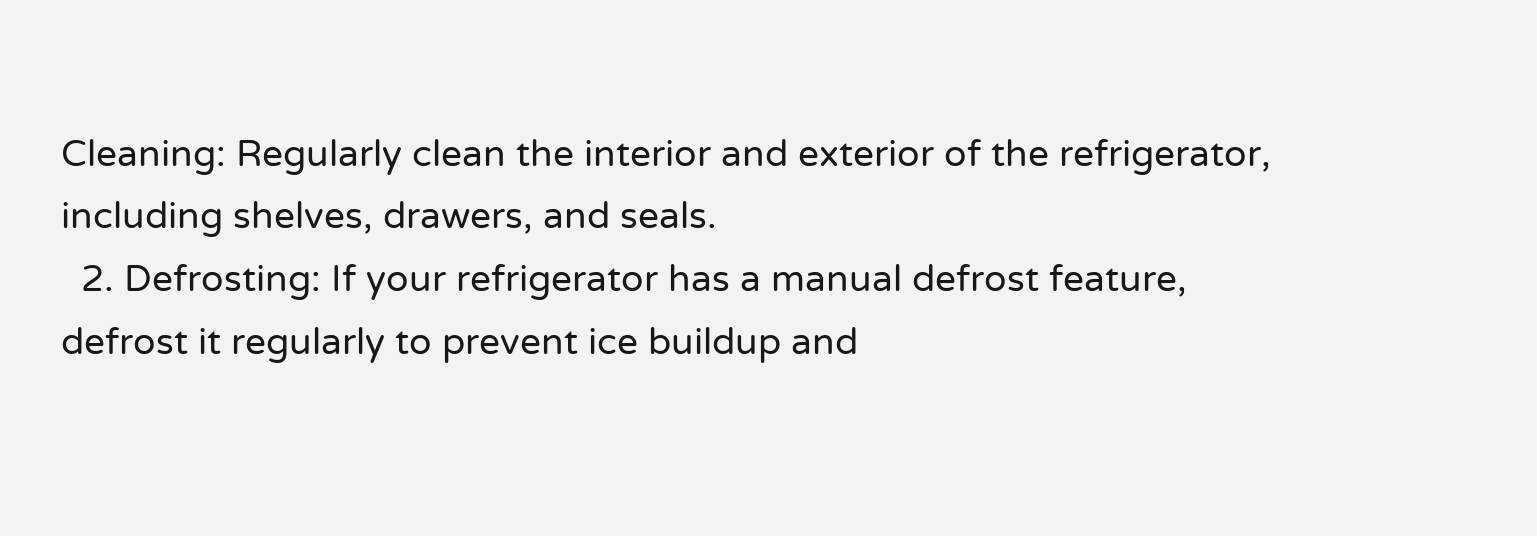Cleaning: Regularly clean the interior and exterior of the refrigerator, including shelves, drawers, and seals.
  2. Defrosting: If your refrigerator has a manual defrost feature, defrost it regularly to prevent ice buildup and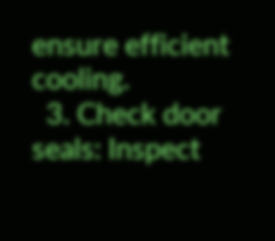ensure efficient cooling.
  3. Check door seals: Inspect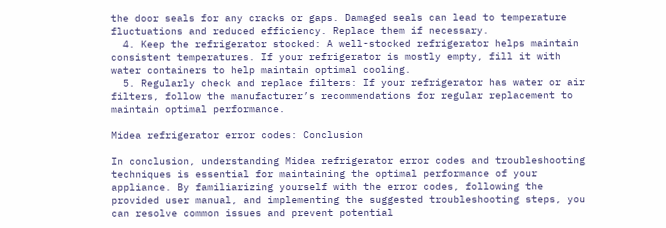the door seals for any cracks or gaps. Damaged seals can lead to temperature fluctuations and reduced efficiency. Replace them if necessary.
  4. Keep the refrigerator stocked: A well-stocked refrigerator helps maintain consistent temperatures. If your refrigerator is mostly empty, fill it with water containers to help maintain optimal cooling.
  5. Regularly check and replace filters: If your refrigerator has water or air filters, follow the manufacturer’s recommendations for regular replacement to maintain optimal performance.

Midea refrigerator error codes: Conclusion

In conclusion, understanding Midea refrigerator error codes and troubleshooting techniques is essential for maintaining the optimal performance of your appliance. By familiarizing yourself with the error codes, following the provided user manual, and implementing the suggested troubleshooting steps, you can resolve common issues and prevent potential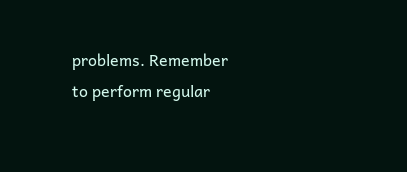problems. Remember to perform regular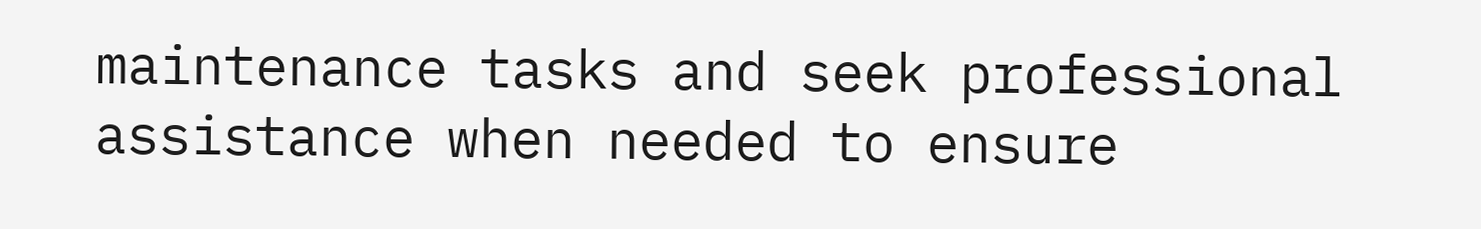maintenance tasks and seek professional assistance when needed to ensure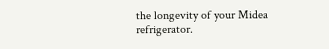the longevity of your Midea refrigerator.